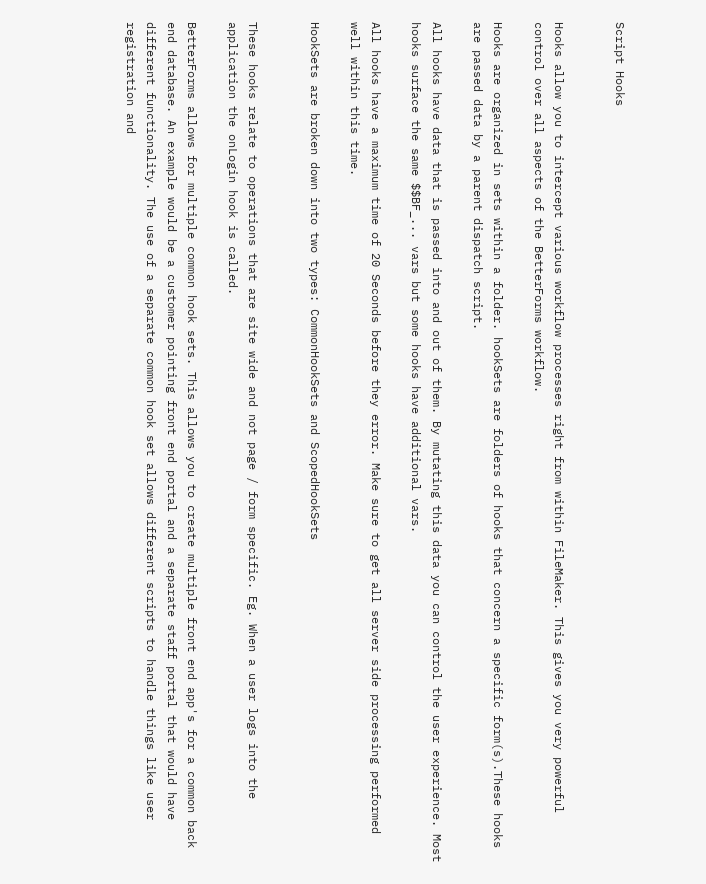Script Hooks


Hooks allow you to intercept various workflow processes right from within FileMaker. This gives you very powerful control over all aspects of the BetterForms workflow.

Hooks are organized in sets within a folder. hookSets are folders of hooks that concern a specific form(s).These hooks are passed data by a parent dispatch script.

All hooks have data that is passed into and out of them. By mutating this data you can control the user experience. Most hooks surface the same $$BF_... vars but some hooks have additional vars.

All hooks have a maximum time of 20 Seconds before they error. Make sure to get all server side processing performed well within this time.

HookSets are broken down into two types: CommonHookSets and ScopedHookSets


These hooks relate to operations that are site wide and not page / form specific. Eg. When a user logs into the application the onLogin hook is called.

BetterForms allows for multiple common hook sets. This allows you to create multiple front end app's for a common back end database. An example would be a customer pointing front end portal and a separate staff portal that would have different functionality. The use of a separate common hook set allows different scripts to handle things like user registration and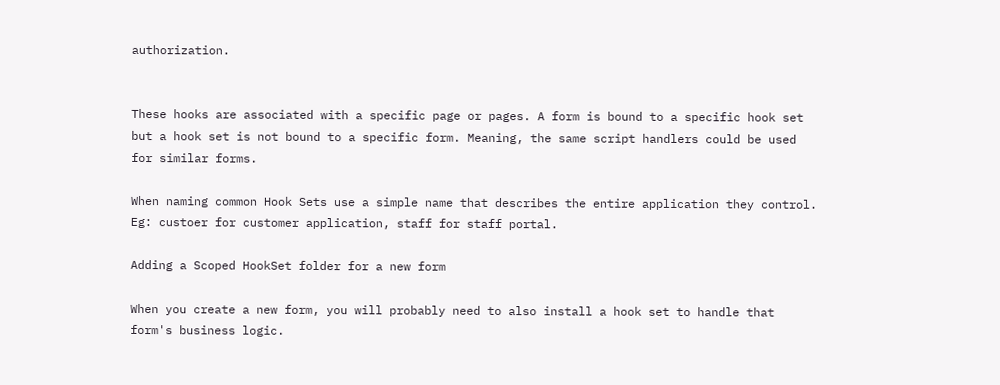authorization.


These hooks are associated with a specific page or pages. A form is bound to a specific hook set but a hook set is not bound to a specific form. Meaning, the same script handlers could be used for similar forms.

When naming common Hook Sets use a simple name that describes the entire application they control. Eg: custoer for customer application, staff for staff portal.

Adding a Scoped HookSet folder for a new form

When you create a new form, you will probably need to also install a hook set to handle that form's business logic.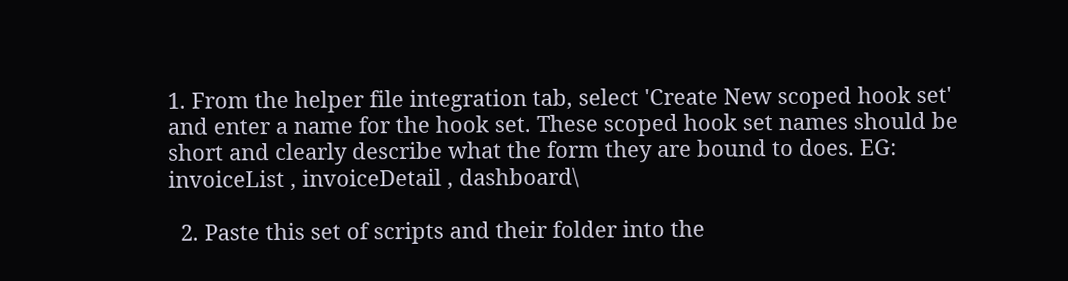1. From the helper file integration tab, select 'Create New scoped hook set' and enter a name for the hook set. These scoped hook set names should be short and clearly describe what the form they are bound to does. EG: invoiceList , invoiceDetail , dashboard\

  2. Paste this set of scripts and their folder into the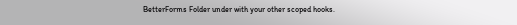BetterForms Folder under with your other scoped hooks.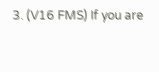3. (V16 FMS) If you are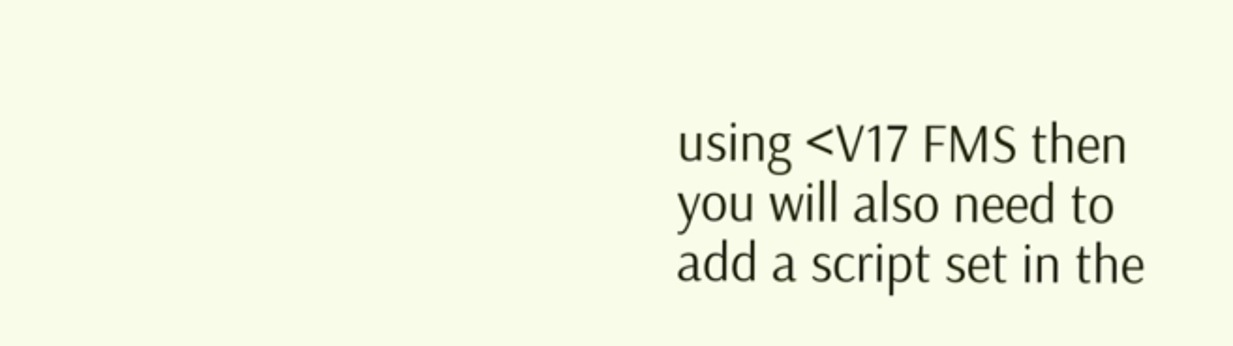using <V17 FMS then you will also need to add a script set in the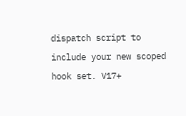dispatch script to include your new scoped hook set. V17+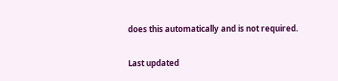does this automatically and is not required.

Last updated